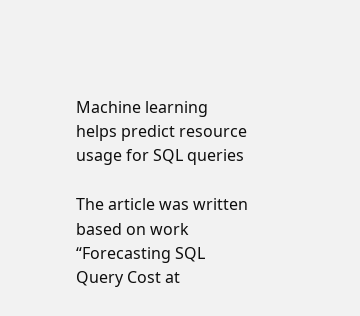Machine learning helps predict resource usage for SQL queries

The article was written based on work “Forecasting SQL Query Cost at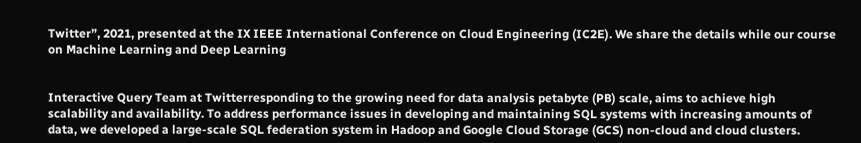Twitter”, 2021, presented at the IX IEEE International Conference on Cloud Engineering (IC2E). We share the details while our course on Machine Learning and Deep Learning


Interactive Query Team at Twitterresponding to the growing need for data analysis petabyte (PB) scale, aims to achieve high scalability and availability. To address performance issues in developing and maintaining SQL systems with increasing amounts of data, we developed a large-scale SQL federation system in Hadoop and Google Cloud Storage (GCS) non-cloud and cloud clusters.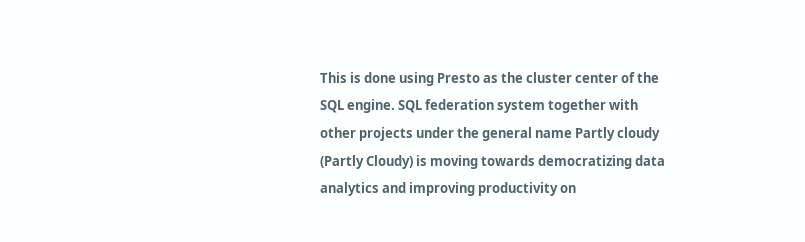This is done using Presto as the cluster center of the SQL engine. SQL federation system together with other projects under the general name Partly cloudy (Partly Cloudy) is moving towards democratizing data analytics and improving productivity on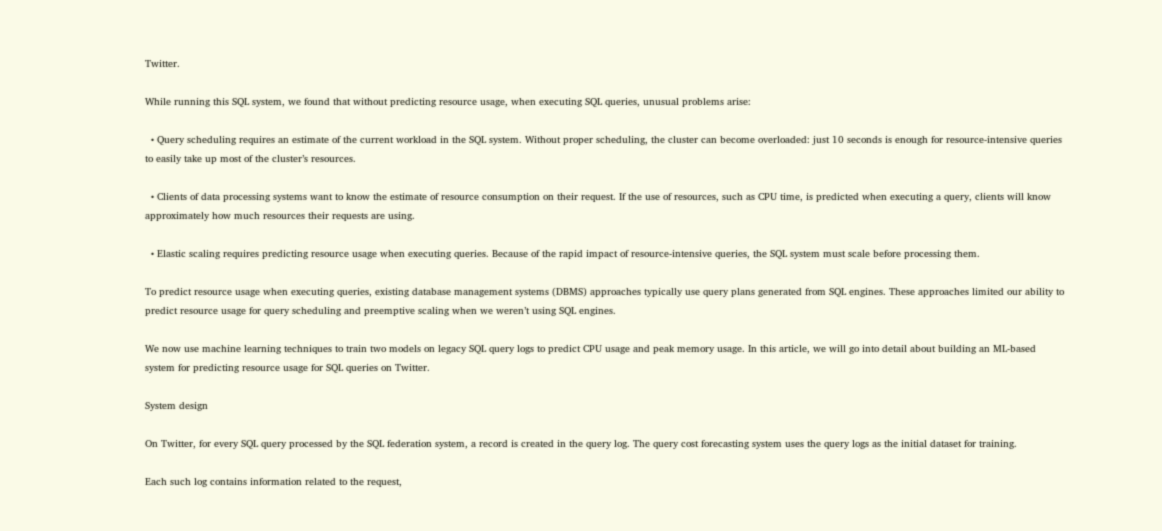Twitter.

While running this SQL system, we found that without predicting resource usage, when executing SQL queries, unusual problems arise:

  • Query scheduling requires an estimate of the current workload in the SQL system. Without proper scheduling, the cluster can become overloaded: just 10 seconds is enough for resource-intensive queries to easily take up most of the cluster’s resources.

  • Clients of data processing systems want to know the estimate of resource consumption on their request. If the use of resources, such as CPU time, is predicted when executing a query, clients will know approximately how much resources their requests are using.

  • Elastic scaling requires predicting resource usage when executing queries. Because of the rapid impact of resource-intensive queries, the SQL system must scale before processing them.

To predict resource usage when executing queries, existing database management systems (DBMS) approaches typically use query plans generated from SQL engines. These approaches limited our ability to predict resource usage for query scheduling and preemptive scaling when we weren’t using SQL engines.

We now use machine learning techniques to train two models on legacy SQL query logs to predict CPU usage and peak memory usage. In this article, we will go into detail about building an ML-based system for predicting resource usage for SQL queries on Twitter.

System design

On Twitter, for every SQL query processed by the SQL federation system, a record is created in the query log. The query cost forecasting system uses the query logs as the initial dataset for training.

Each such log contains information related to the request,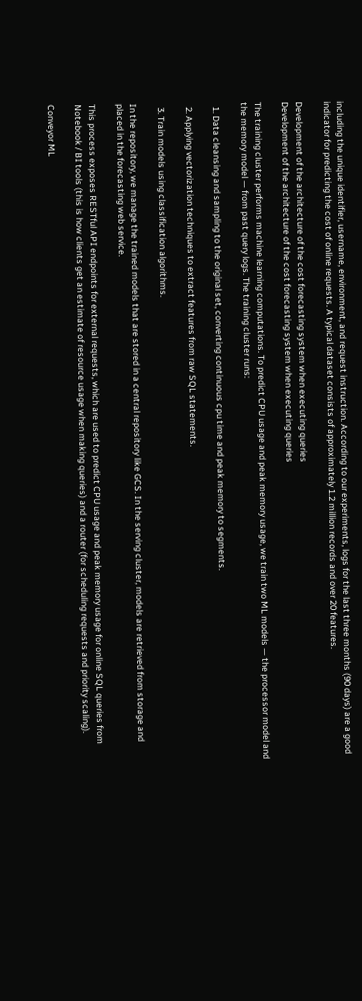including the unique identifier, username, environment, and request instruction. According to our experiments, logs for the last three months (90 days) are a good indicator for predicting the cost of online requests. A typical dataset consists of approximately 1.2 million records and over 20 features.

Development of the architecture of the cost forecasting system when executing queries
Development of the architecture of the cost forecasting system when executing queries

The training cluster performs machine learning computations. To predict CPU usage and peak memory usage, we train two ML models — the processor model and the memory model — from past query logs. The training cluster runs:

  1. Data cleansing and sampling to the original set, converting continuous cpu time and peak memory to segments.

  2. Applying vectorization techniques to extract features from raw SQL statements.

  3. Train models using classification algorithms.

In the repository, we manage the trained models that are stored in a central repository like GCS. In the serving cluster, models are retrieved from storage and placed in the forecasting web service.

This process exposes RESTful API endpoints for external requests, which are used to predict CPU usage and peak memory usage for online SQL queries from Notebook / BI tools (this is how clients get an estimate of resource usage when making queries) and a router (for scheduling requests and priority scaling).

Conveyor ML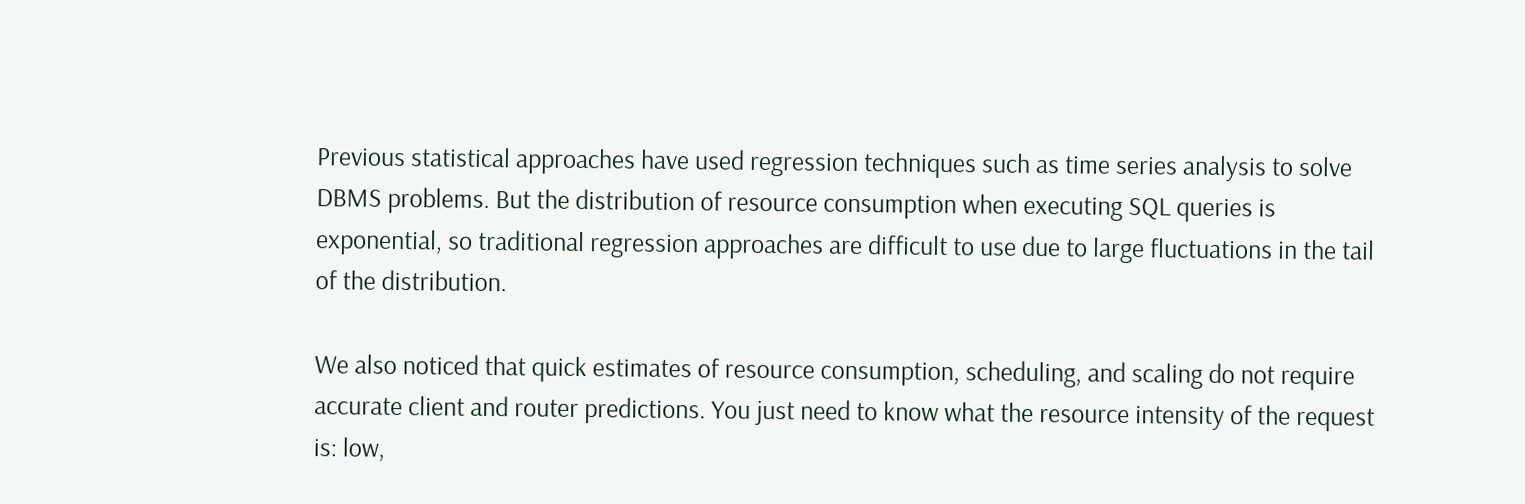Previous statistical approaches have used regression techniques such as time series analysis to solve DBMS problems. But the distribution of resource consumption when executing SQL queries is exponential, so traditional regression approaches are difficult to use due to large fluctuations in the tail of the distribution.

We also noticed that quick estimates of resource consumption, scheduling, and scaling do not require accurate client and router predictions. You just need to know what the resource intensity of the request is: low,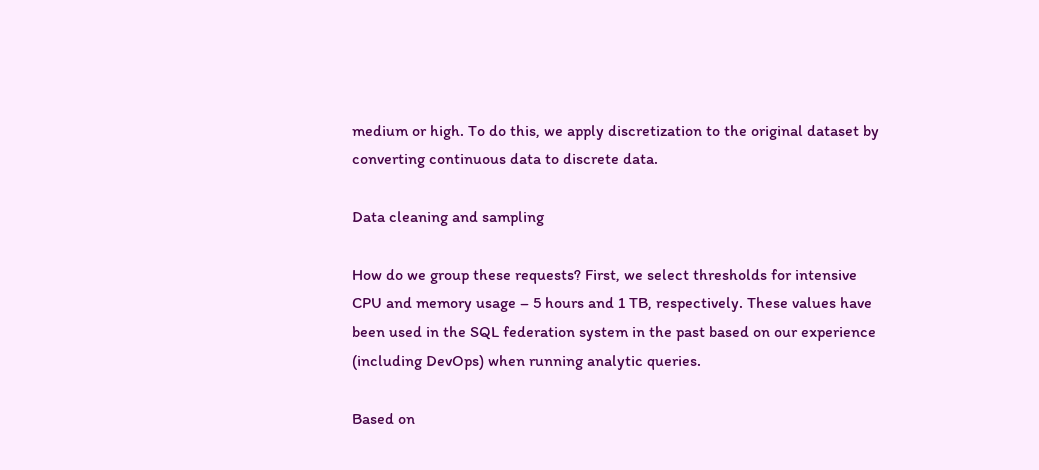medium or high. To do this, we apply discretization to the original dataset by converting continuous data to discrete data.

Data cleaning and sampling

How do we group these requests? First, we select thresholds for intensive CPU and memory usage – 5 hours and 1 TB, respectively. These values have been used in the SQL federation system in the past based on our experience (including DevOps) when running analytic queries.

Based on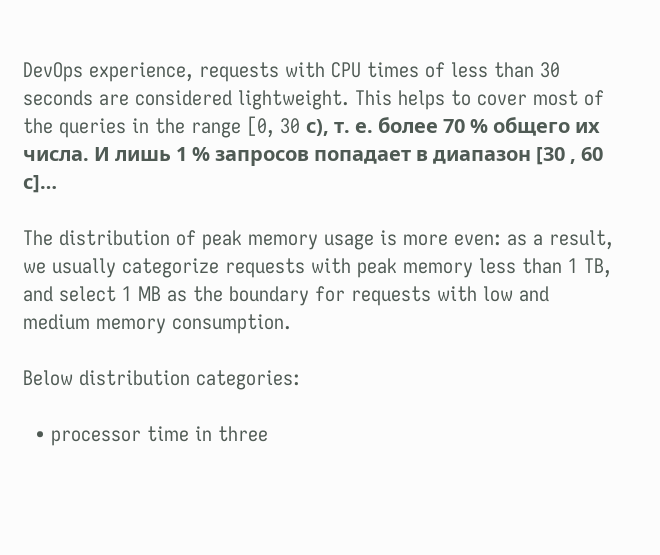DevOps experience, requests with CPU times of less than 30 seconds are considered lightweight. This helps to cover most of the queries in the range [0, 30 с), т. е. более 70 % общего их числа. И лишь 1 % запросов попадает в диапазон [30 , 60 с]…

The distribution of peak memory usage is more even: as a result, we usually categorize requests with peak memory less than 1 TB, and select 1 MB as the boundary for requests with low and medium memory consumption.

Below distribution categories:

  • processor time in three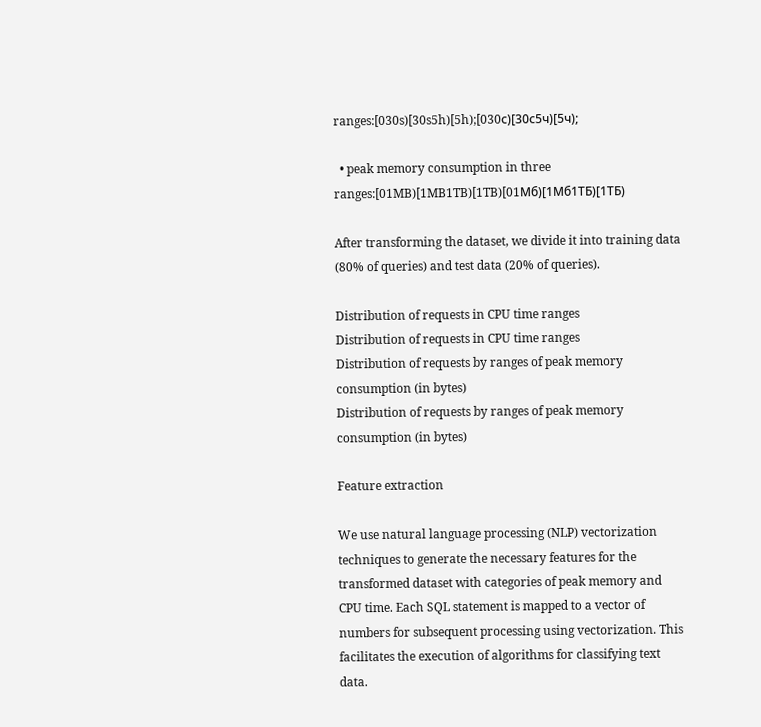ranges:[030s)[30s5h)[5h);[030с)[30с5ч)[5ч);

  • peak memory consumption in three ranges:[01MB)[1MB1TB)[1TB)[01Мб)[1Мб1ТБ)[1ТБ)

After transforming the dataset, we divide it into training data (80% of queries) and test data (20% of queries).

Distribution of requests in CPU time ranges
Distribution of requests in CPU time ranges
Distribution of requests by ranges of peak memory consumption (in bytes)
Distribution of requests by ranges of peak memory consumption (in bytes)

Feature extraction

We use natural language processing (NLP) vectorization techniques to generate the necessary features for the transformed dataset with categories of peak memory and CPU time. Each SQL statement is mapped to a vector of numbers for subsequent processing using vectorization. This facilitates the execution of algorithms for classifying text data.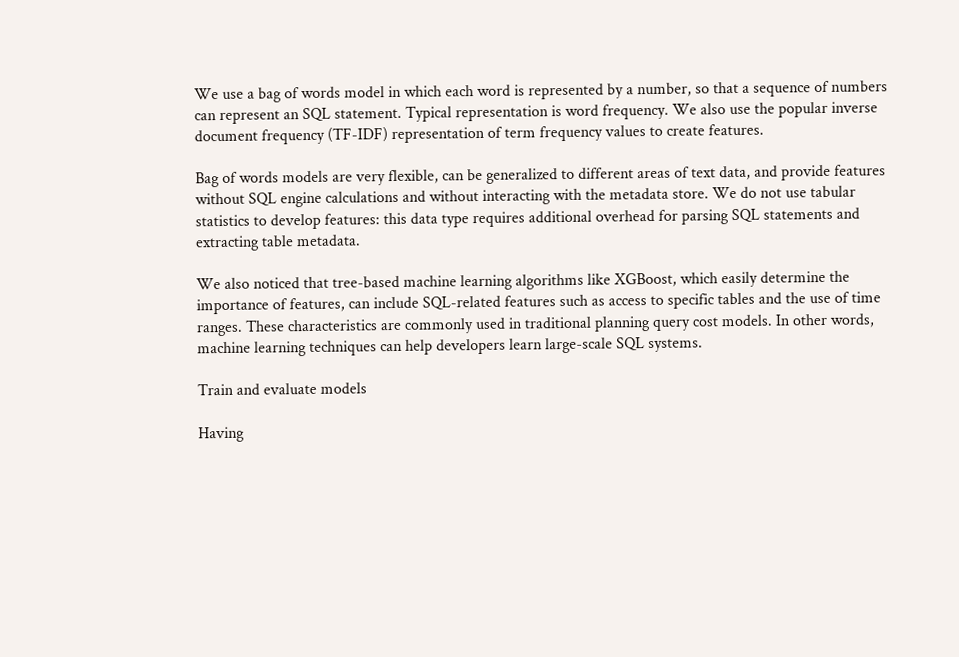We use a bag of words model in which each word is represented by a number, so that a sequence of numbers can represent an SQL statement. Typical representation is word frequency. We also use the popular inverse document frequency (TF-IDF) representation of term frequency values to create features.

Bag of words models are very flexible, can be generalized to different areas of text data, and provide features without SQL engine calculations and without interacting with the metadata store. We do not use tabular statistics to develop features: this data type requires additional overhead for parsing SQL statements and extracting table metadata.

We also noticed that tree-based machine learning algorithms like XGBoost, which easily determine the importance of features, can include SQL-related features such as access to specific tables and the use of time ranges. These characteristics are commonly used in traditional planning query cost models. In other words, machine learning techniques can help developers learn large-scale SQL systems.

Train and evaluate models

Having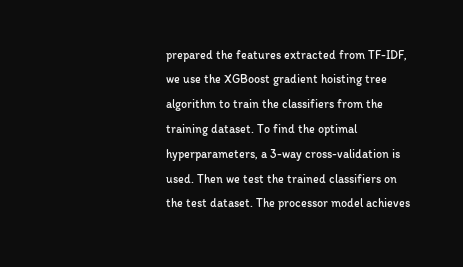prepared the features extracted from TF-IDF, we use the XGBoost gradient hoisting tree algorithm to train the classifiers from the training dataset. To find the optimal hyperparameters, a 3-way cross-validation is used. Then we test the trained classifiers on the test dataset. The processor model achieves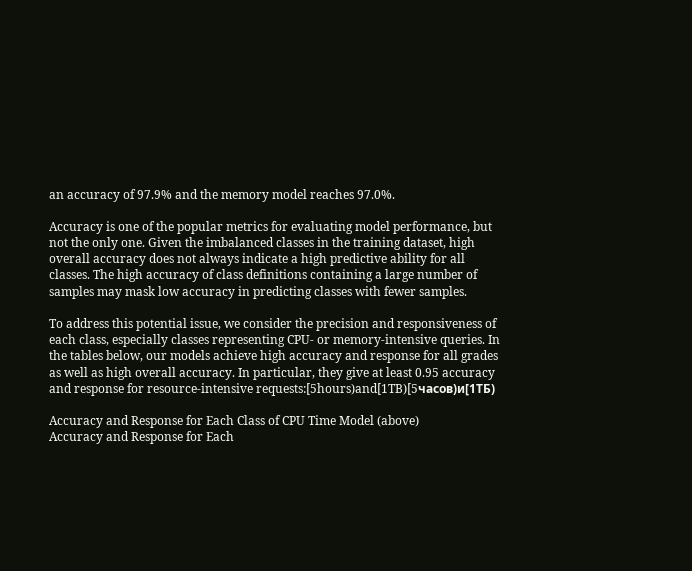an accuracy of 97.9% and the memory model reaches 97.0%.

Accuracy is one of the popular metrics for evaluating model performance, but not the only one. Given the imbalanced classes in the training dataset, high overall accuracy does not always indicate a high predictive ability for all classes. The high accuracy of class definitions containing a large number of samples may mask low accuracy in predicting classes with fewer samples.

To address this potential issue, we consider the precision and responsiveness of each class, especially classes representing CPU- or memory-intensive queries. In the tables below, our models achieve high accuracy and response for all grades as well as high overall accuracy. In particular, they give at least 0.95 accuracy and response for resource-intensive requests:[5hours)and[1TB)[5часов)и[1ТБ)

Accuracy and Response for Each Class of CPU Time Model (above)
Accuracy and Response for Each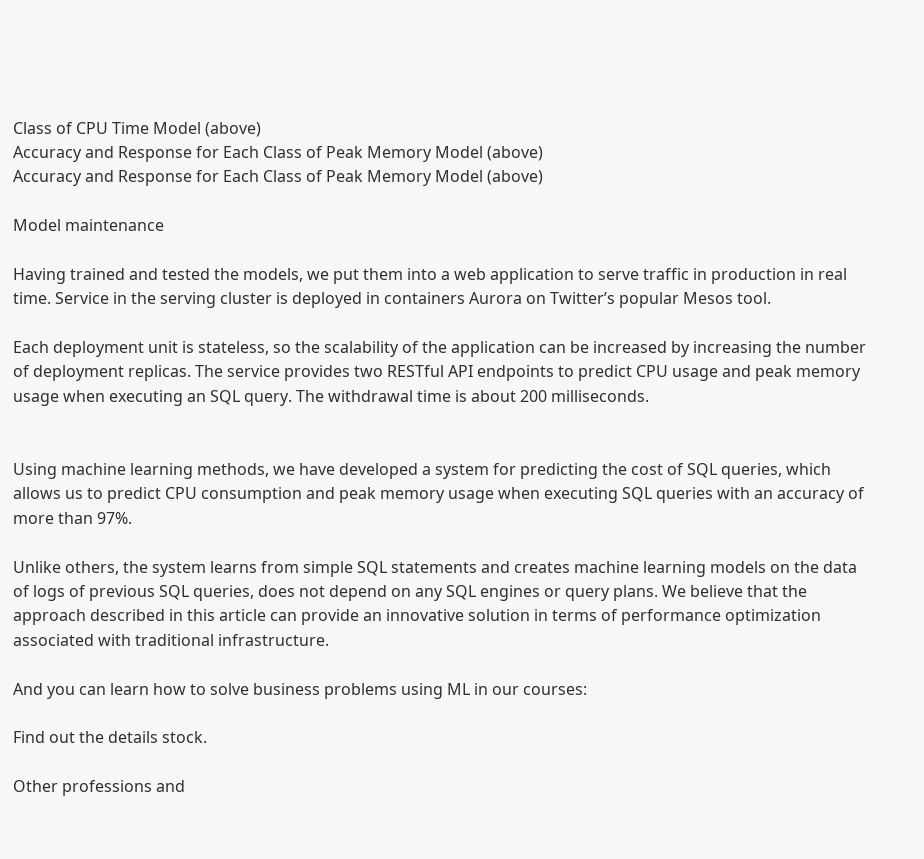Class of CPU Time Model (above)
Accuracy and Response for Each Class of Peak Memory Model (above)
Accuracy and Response for Each Class of Peak Memory Model (above)

Model maintenance

Having trained and tested the models, we put them into a web application to serve traffic in production in real time. Service in the serving cluster is deployed in containers Aurora on Twitter’s popular Mesos tool.

Each deployment unit is stateless, so the scalability of the application can be increased by increasing the number of deployment replicas. The service provides two RESTful API endpoints to predict CPU usage and peak memory usage when executing an SQL query. The withdrawal time is about 200 milliseconds.


Using machine learning methods, we have developed a system for predicting the cost of SQL queries, which allows us to predict CPU consumption and peak memory usage when executing SQL queries with an accuracy of more than 97%.

Unlike others, the system learns from simple SQL statements and creates machine learning models on the data of logs of previous SQL queries, does not depend on any SQL engines or query plans. We believe that the approach described in this article can provide an innovative solution in terms of performance optimization associated with traditional infrastructure.

And you can learn how to solve business problems using ML in our courses:

Find out the details stock.

Other professions and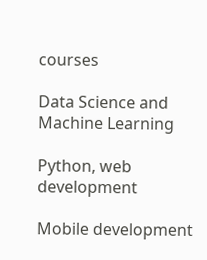courses

Data Science and Machine Learning

Python, web development

Mobile development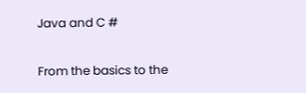Java and C #

From the basics to the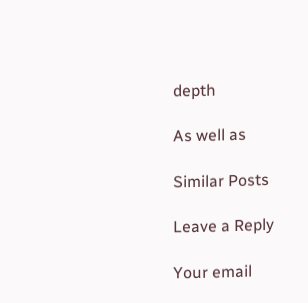depth

As well as

Similar Posts

Leave a Reply

Your email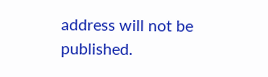address will not be published.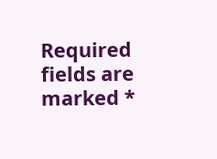Required fields are marked *